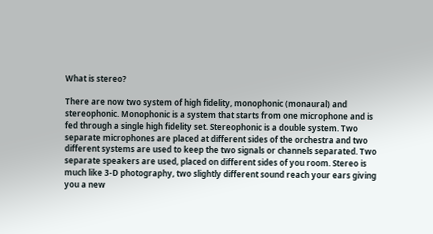What is stereo?

There are now two system of high fidelity, monophonic (monaural) and stereophonic. Monophonic is a system that starts from one microphone and is fed through a single high fidelity set. Stereophonic is a double system. Two separate microphones are placed at different sides of the orchestra and two different systems are used to keep the two signals or channels separated. Two separate speakers are used, placed on different sides of you room. Stereo is much like 3-D photography, two slightly different sound reach your ears giving you a new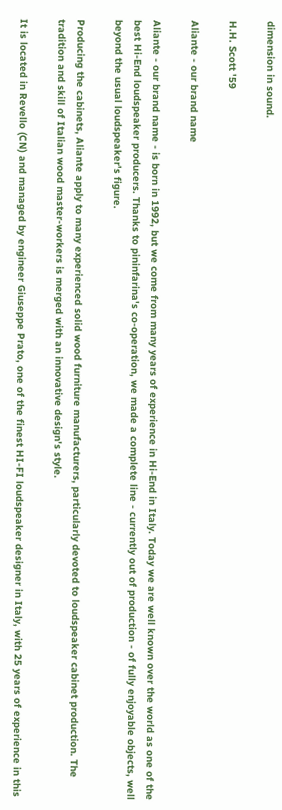dimension in sound.

H.H. Scott '59

Aliante - our brand name

Aliante - our brand name - is born in 1992, but we come from many years of experience in Hi-End in Italy. Today we are well known over the world as one of the best Hi-End loudspeaker producers. Thanks to pininfarina's co-operation, we made a complete line - currently out of production - of fully enjoyable objects, well beyond the usual loudspeaker's figure.

Producing the cabinets, Aliante apply to many experienced solid wood furniture manufacturers, particularly devoted to loudspeaker cabinet production. The tradition and skill of Italian wood master-workers is merged with an innovative design's style.

It is located in Revello (CN) and managed by engineer Giuseppe Prato, one of the finest HI-FI loudspeaker designer in Italy, with 25 years of experience in this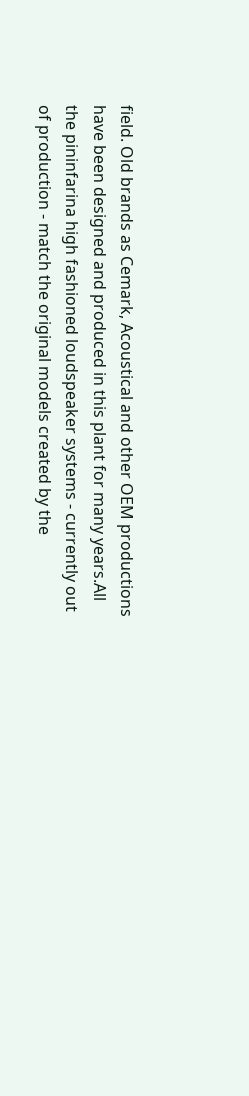field. Old brands as Cemark, Acoustical and other OEM productions have been designed and produced in this plant for many years.All the pininfarina high fashioned loudspeaker systems - currently out of production - match the original models created by the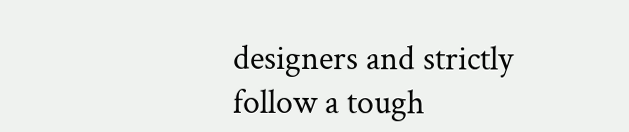designers and strictly follow a tough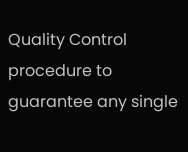Quality Control procedure to guarantee any single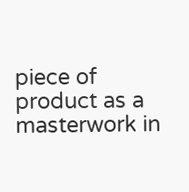piece of product as a masterwork in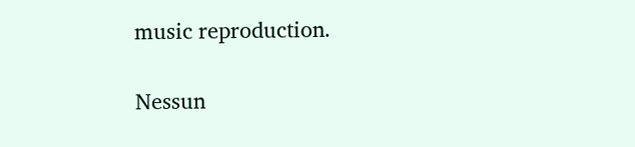music reproduction.

Nessun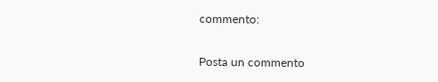commento:

Posta un commento